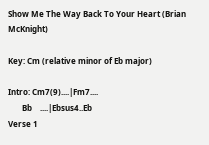Show Me The Way Back To Your Heart (Brian McKnight)

Key: Cm (relative minor of Eb major)

Intro: Cm7(9)....|Fm7....
       Bb    ....|Ebsus4..Eb
Verse 1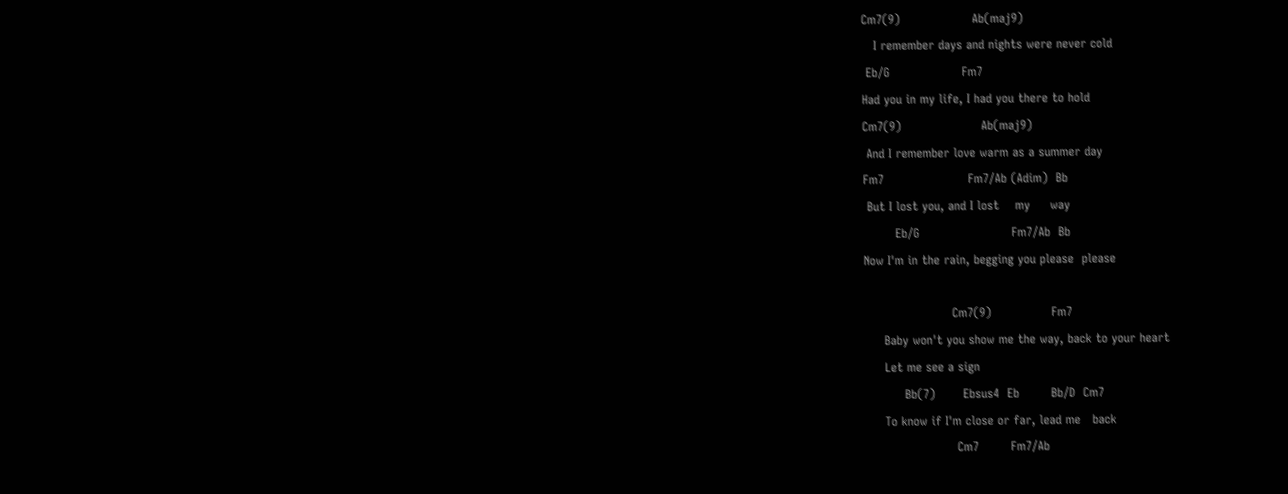Cm7(9)                  Ab(maj9)
   I remember days and nights were never cold
 Eb/G                  Fm7
Had you in my life, I had you there to hold
Cm7(9)                    Ab(maj9)
 And I remember love warm as a summer day
Fm7                     Fm7/Ab (Adim)  Bb
 But I lost you, and I lost    my     way
        Eb/G                       Fm7/Ab  Bb
Now I'm in the rain, begging you please  please

                      Cm7(9)               Fm7
     Baby won't you show me the way, back to your heart
     Let me see a sign
          Bb(7)       Ebsus4  Eb        Bb/D  Cm7
     To know if I'm close or far, lead me   back
                       Cm7        Fm7/Ab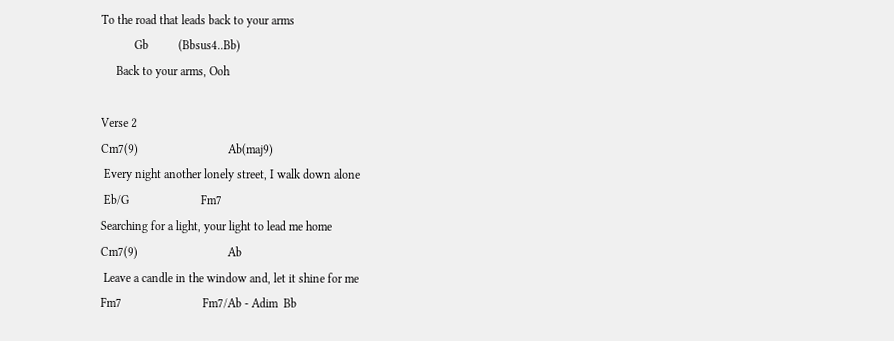To the road that leads back to your arms
           Gb          (Bbsus4..Bb)
     Back to your arms, Ooh

Verse 2
Cm7(9)                              Ab(maj9)
 Every night another lonely street, I walk down alone
 Eb/G                        Fm7
Searching for a light, your light to lead me home
Cm7(9)                              Ab
 Leave a candle in the window and, let it shine for me
Fm7                           Fm7/Ab - Adim  Bb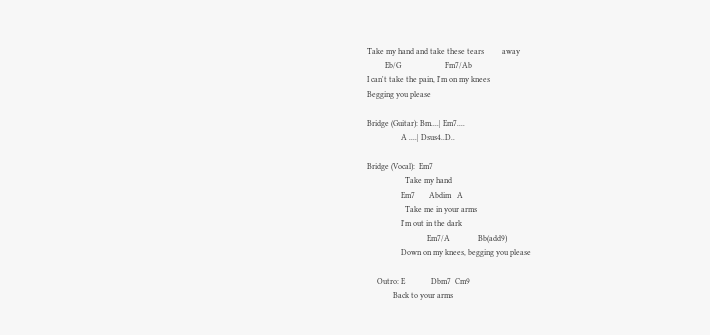Take my hand and take these tears         away
         Eb/G                      Fm7/Ab
I can't take the pain, I'm on my knees
Begging you please

Bridge (Guitar): Bm....| Em7....
                 A ....| Dsus4..D..

Bridge (Vocal):  Em7
                   Take my hand
                 Em7       Abdim   A
                   Take me in your arms
                 I'm out in the dark
                              Em7/A              Bb(add9)
                 Down on my knees, begging you please

     Outro: E             Dbm7  Cm9
             Back to your arms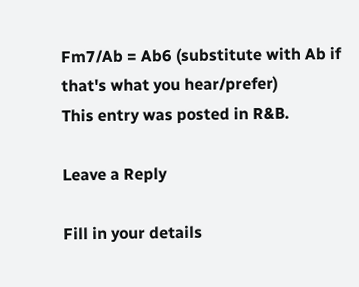Fm7/Ab = Ab6 (substitute with Ab if that's what you hear/prefer)
This entry was posted in R&B.

Leave a Reply

Fill in your details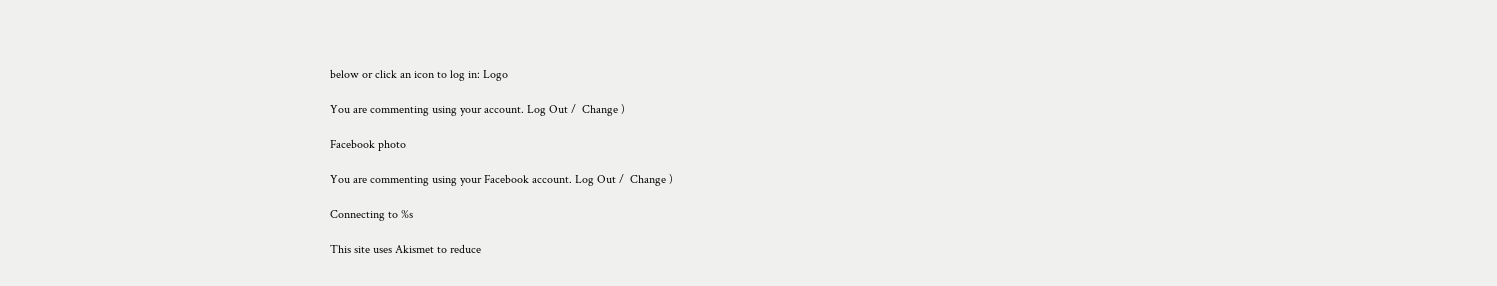below or click an icon to log in: Logo

You are commenting using your account. Log Out /  Change )

Facebook photo

You are commenting using your Facebook account. Log Out /  Change )

Connecting to %s

This site uses Akismet to reduce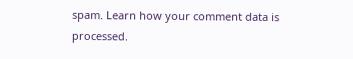spam. Learn how your comment data is processed.